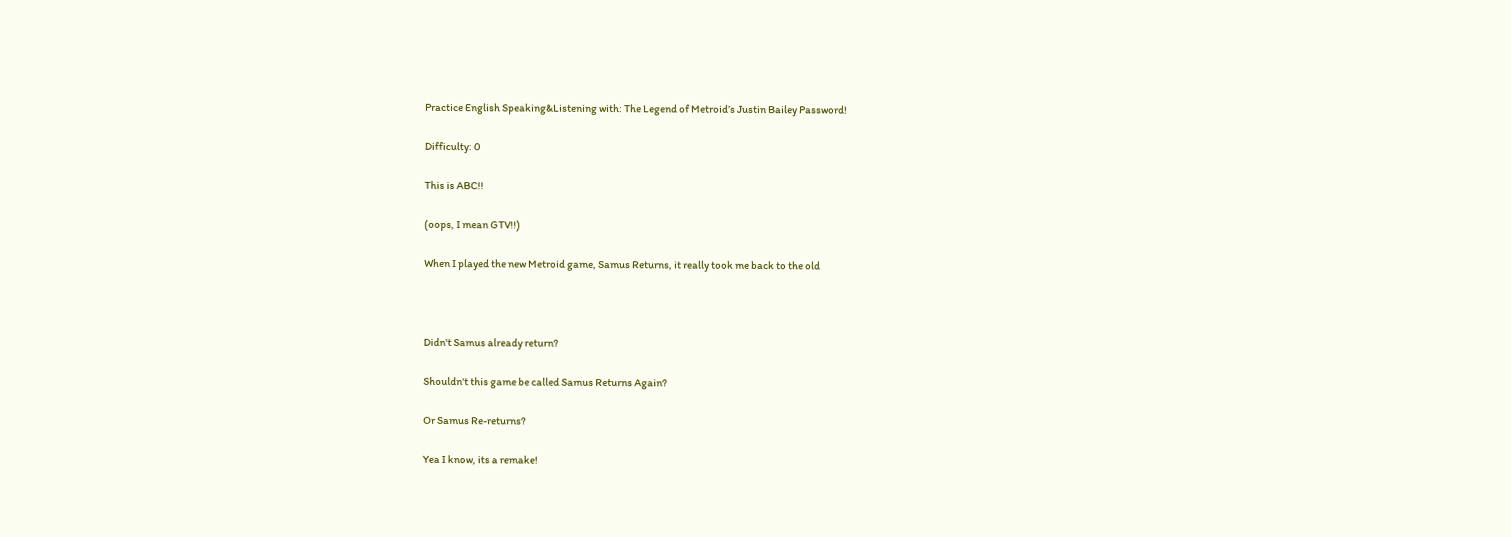Practice English Speaking&Listening with: The Legend of Metroid’s Justin Bailey Password!

Difficulty: 0

This is ABC!!

(oops, I mean GTV!!)

When I played the new Metroid game, Samus Returns, it really took me back to the old



Didn't Samus already return?

Shouldn't this game be called Samus Returns Again?

Or Samus Re-returns?

Yea I know, its a remake!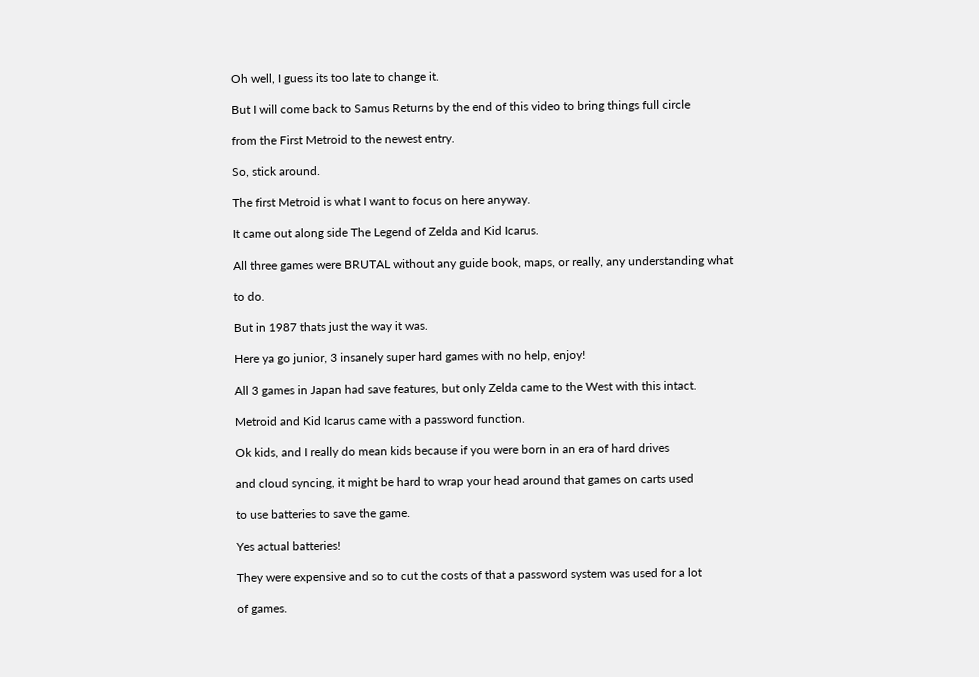Oh well, I guess its too late to change it.

But I will come back to Samus Returns by the end of this video to bring things full circle

from the First Metroid to the newest entry.

So, stick around.

The first Metroid is what I want to focus on here anyway.

It came out along side The Legend of Zelda and Kid Icarus.

All three games were BRUTAL without any guide book, maps, or really, any understanding what

to do.

But in 1987 thats just the way it was.

Here ya go junior, 3 insanely super hard games with no help, enjoy!

All 3 games in Japan had save features, but only Zelda came to the West with this intact.

Metroid and Kid Icarus came with a password function.

Ok kids, and I really do mean kids because if you were born in an era of hard drives

and cloud syncing, it might be hard to wrap your head around that games on carts used

to use batteries to save the game.

Yes actual batteries!

They were expensive and so to cut the costs of that a password system was used for a lot

of games.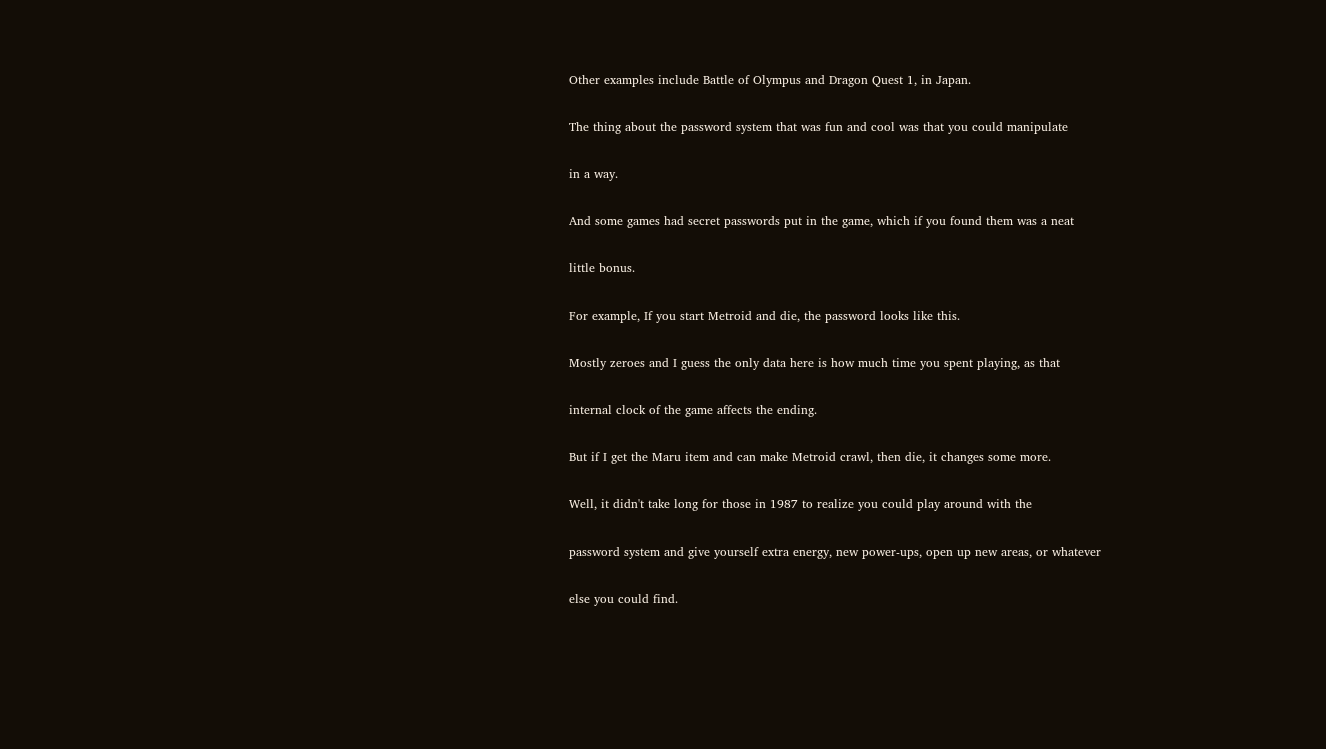Other examples include Battle of Olympus and Dragon Quest 1, in Japan.

The thing about the password system that was fun and cool was that you could manipulate

in a way.

And some games had secret passwords put in the game, which if you found them was a neat

little bonus.

For example, If you start Metroid and die, the password looks like this.

Mostly zeroes and I guess the only data here is how much time you spent playing, as that

internal clock of the game affects the ending.

But if I get the Maru item and can make Metroid crawl, then die, it changes some more.

Well, it didn't take long for those in 1987 to realize you could play around with the

password system and give yourself extra energy, new power-ups, open up new areas, or whatever

else you could find.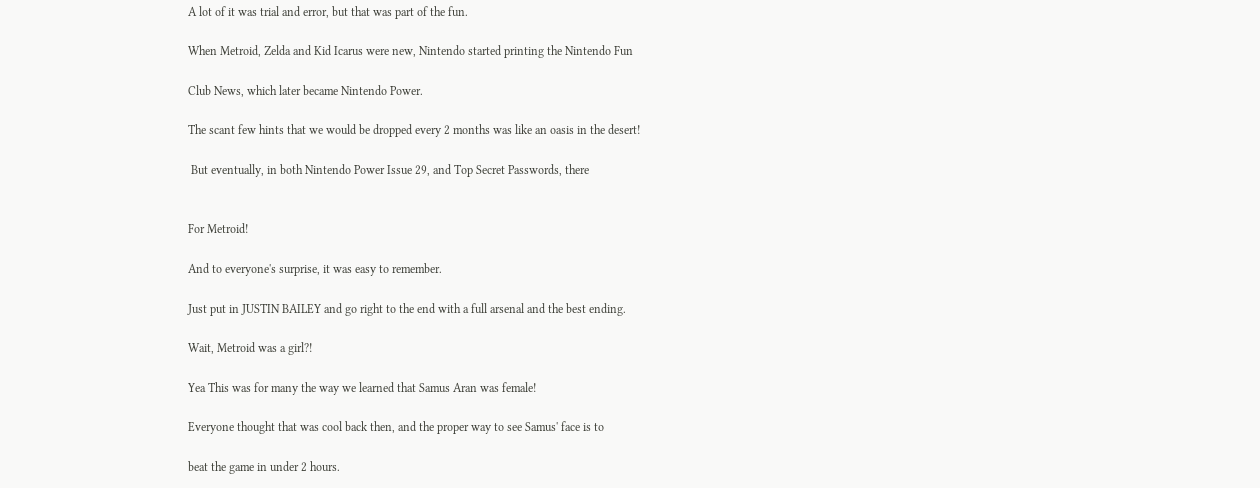A lot of it was trial and error, but that was part of the fun.

When Metroid, Zelda and Kid Icarus were new, Nintendo started printing the Nintendo Fun

Club News, which later became Nintendo Power.

The scant few hints that we would be dropped every 2 months was like an oasis in the desert!

 But eventually, in both Nintendo Power Issue 29, and Top Secret Passwords, there


For Metroid!

And to everyone's surprise, it was easy to remember.

Just put in JUSTIN BAILEY and go right to the end with a full arsenal and the best ending.

Wait, Metroid was a girl?!

Yea This was for many the way we learned that Samus Aran was female!

Everyone thought that was cool back then, and the proper way to see Samus' face is to

beat the game in under 2 hours.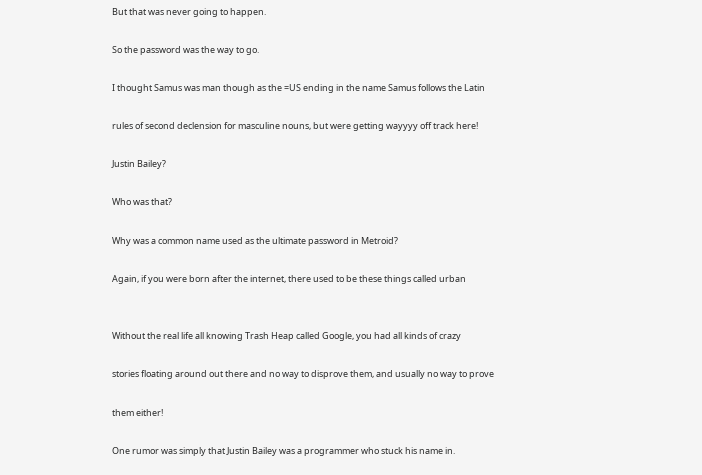But that was never going to happen.

So the password was the way to go.

I thought Samus was man though as the =US ending in the name Samus follows the Latin

rules of second declension for masculine nouns, but were getting wayyyy off track here!

Justin Bailey?

Who was that?

Why was a common name used as the ultimate password in Metroid?

Again, if you were born after the internet, there used to be these things called urban


Without the real life all knowing Trash Heap called Google, you had all kinds of crazy

stories floating around out there and no way to disprove them, and usually no way to prove

them either!

One rumor was simply that Justin Bailey was a programmer who stuck his name in.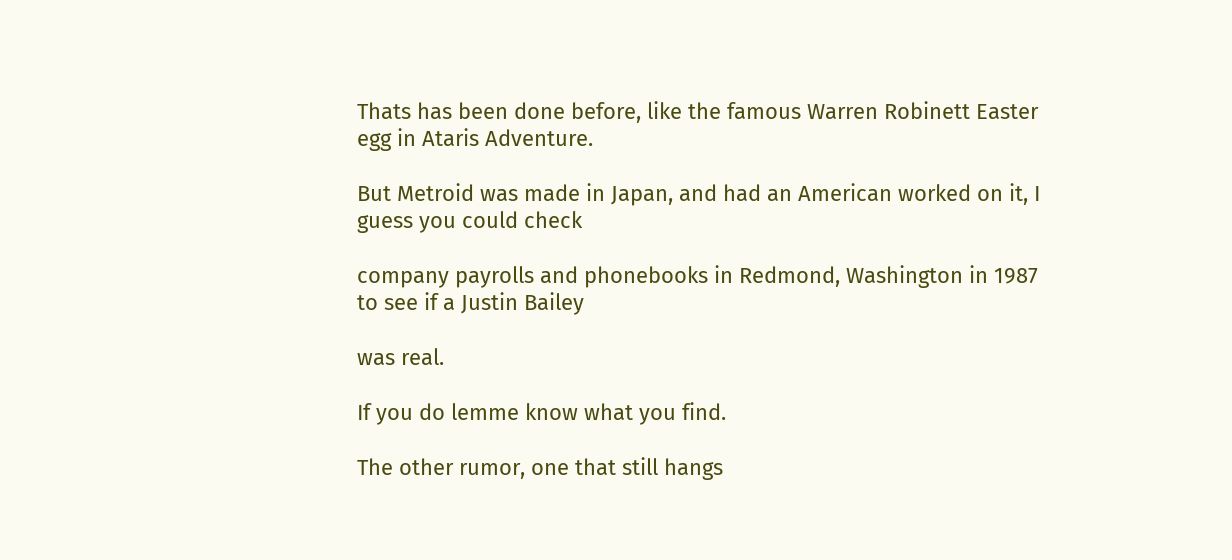Thats has been done before, like the famous Warren Robinett Easter egg in Ataris Adventure.

But Metroid was made in Japan, and had an American worked on it, I guess you could check

company payrolls and phonebooks in Redmond, Washington in 1987 to see if a Justin Bailey

was real.

If you do lemme know what you find.

The other rumor, one that still hangs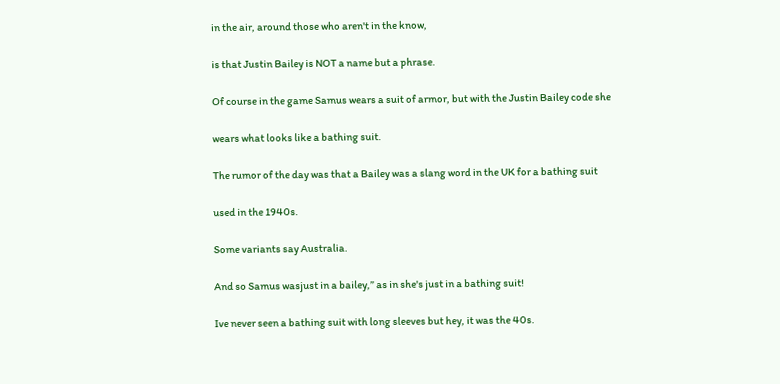in the air, around those who aren't in the know,

is that Justin Bailey is NOT a name but a phrase.

Of course in the game Samus wears a suit of armor, but with the Justin Bailey code she

wears what looks like a bathing suit.

The rumor of the day was that a Bailey was a slang word in the UK for a bathing suit

used in the 1940s.

Some variants say Australia.

And so Samus wasjust in a bailey,” as in she's just in a bathing suit!

Ive never seen a bathing suit with long sleeves but hey, it was the 40s.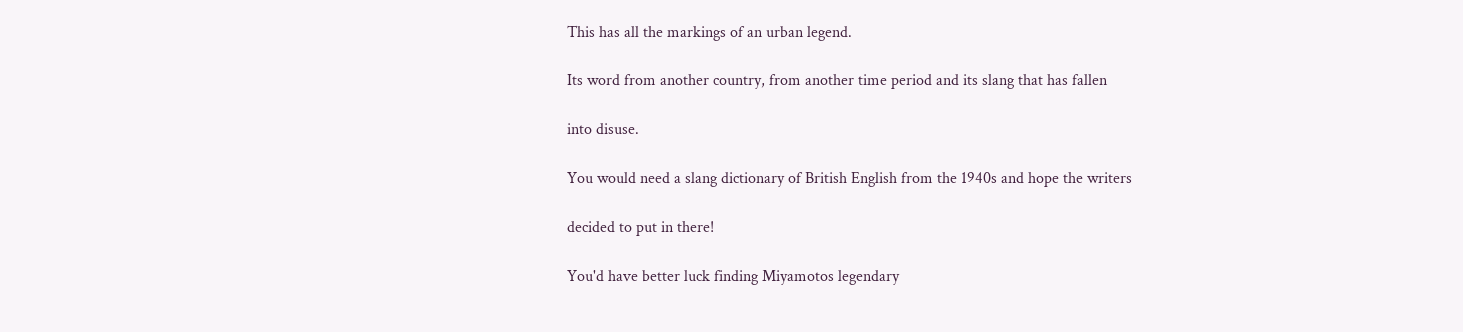This has all the markings of an urban legend.

Its word from another country, from another time period and its slang that has fallen

into disuse.

You would need a slang dictionary of British English from the 1940s and hope the writers

decided to put in there!

You'd have better luck finding Miyamotos legendary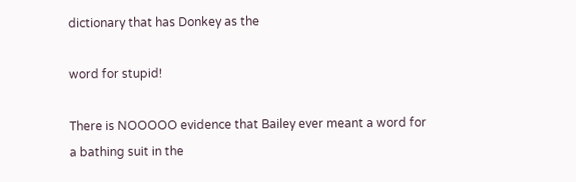dictionary that has Donkey as the

word for stupid!

There is NOOOOO evidence that Bailey ever meant a word for a bathing suit in the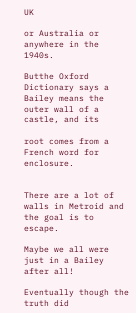UK

or Australia or anywhere in the 1940s.

Butthe Oxford Dictionary says a Bailey means the outer wall of a castle, and its

root comes from a French word for enclosure.


There are a lot of walls in Metroid and the goal is to escape.

Maybe we all were just in a Bailey after all!

Eventually though the truth did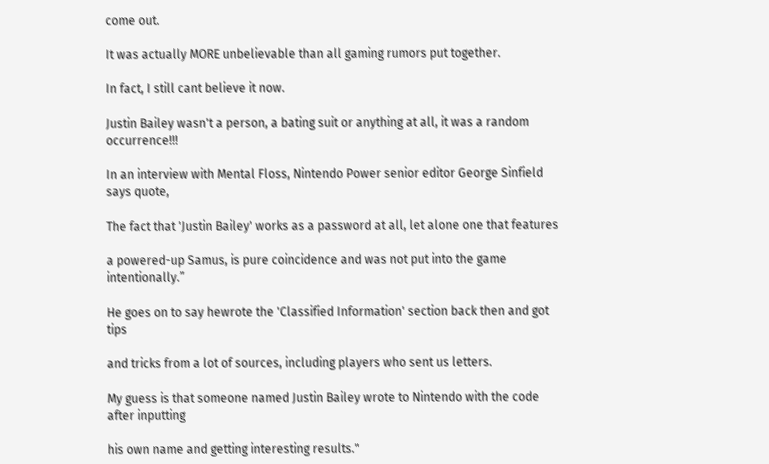come out.

It was actually MORE unbelievable than all gaming rumors put together.

In fact, I still cant believe it now.

Justin Bailey wasn't a person, a bating suit or anything at all, it was a random occurrence!!!

In an interview with Mental Floss, Nintendo Power senior editor George Sinfield says quote,

The fact that 'Justin Bailey' works as a password at all, let alone one that features

a powered-up Samus, is pure coincidence and was not put into the game intentionally.”

He goes on to say hewrote the 'Classified Information' section back then and got tips

and tricks from a lot of sources, including players who sent us letters.

My guess is that someone named Justin Bailey wrote to Nintendo with the code after inputting

his own name and getting interesting results."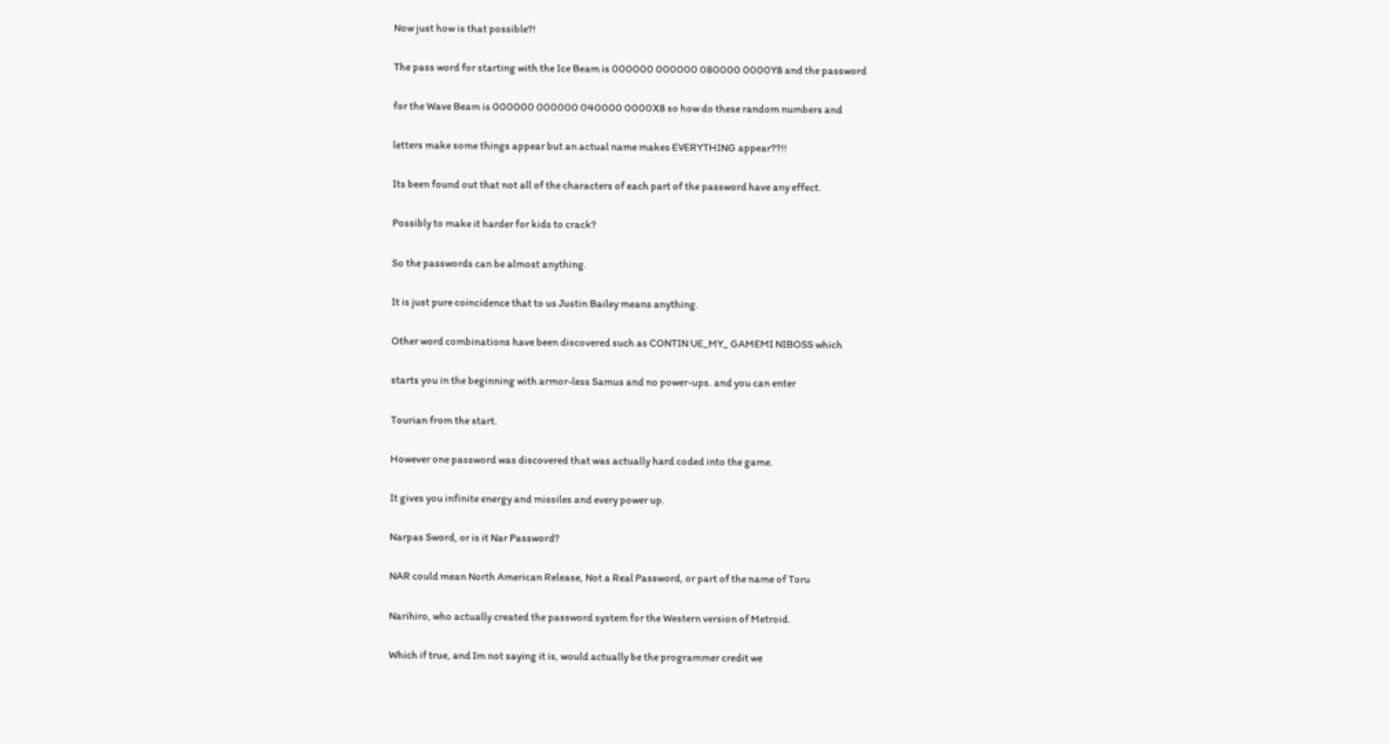Now just how is that possible?!

The pass word for starting with the Ice Beam is 000000 000000 080000 0000Y8 and the password

for the Wave Beam is 000000 000000 040000 0000X8 so how do these random numbers and

letters make some things appear but an actual name makes EVERYTHING appear??!!

Its been found out that not all of the characters of each part of the password have any effect.

Possibly to make it harder for kids to crack?

So the passwords can be almost anything.

It is just pure coincidence that to us Justin Bailey means anything.

Other word combinations have been discovered such as CONTIN UE_MY_ GAMEMI NIBOSS which

starts you in the beginning with armor-less Samus and no power-ups. and you can enter

Tourian from the start.

However one password was discovered that was actually hard coded into the game.

It gives you infinite energy and missiles and every power up.

Narpas Sword, or is it Nar Password?

NAR could mean North American Release, Not a Real Password, or part of the name of Toru

Narihiro, who actually created the password system for the Western version of Metroid.

Which if true, and Im not saying it is, would actually be the programmer credit we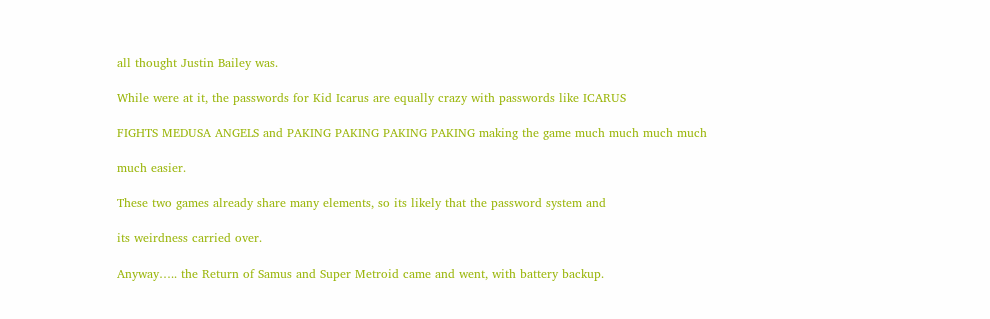all thought Justin Bailey was.

While were at it, the passwords for Kid Icarus are equally crazy with passwords like ICARUS

FIGHTS MEDUSA ANGELS and PAKING PAKING PAKING PAKING making the game much much much much

much easier.

These two games already share many elements, so its likely that the password system and

its weirdness carried over.

Anyway….. the Return of Samus and Super Metroid came and went, with battery backup.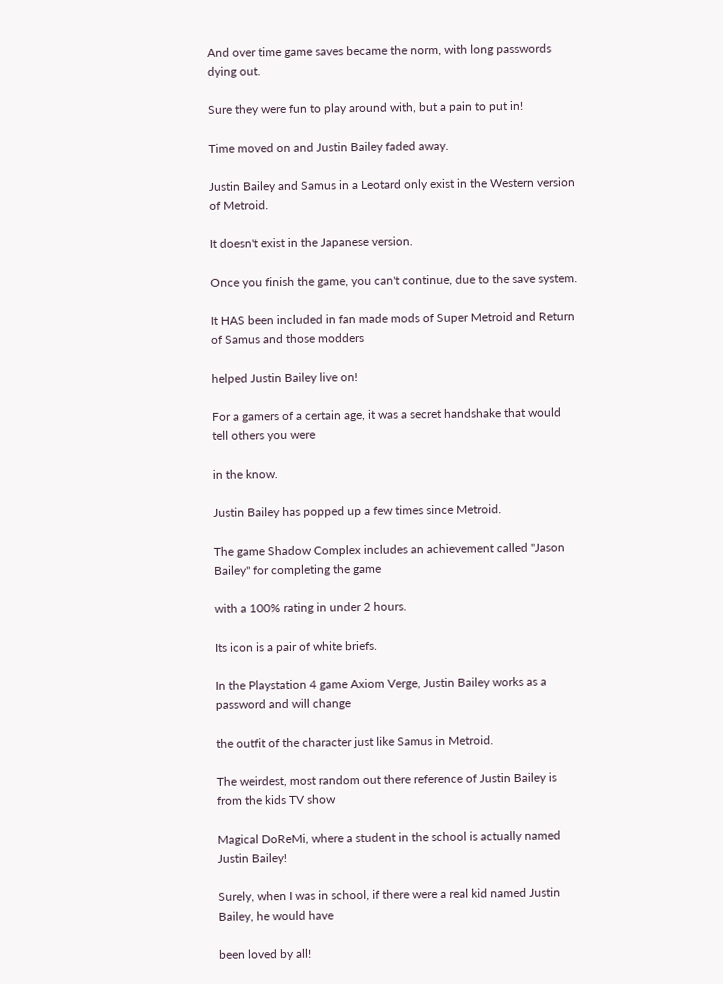And over time game saves became the norm, with long passwords dying out.

Sure they were fun to play around with, but a pain to put in!

Time moved on and Justin Bailey faded away.

Justin Bailey and Samus in a Leotard only exist in the Western version of Metroid.

It doesn't exist in the Japanese version.

Once you finish the game, you can't continue, due to the save system.

It HAS been included in fan made mods of Super Metroid and Return of Samus and those modders

helped Justin Bailey live on!

For a gamers of a certain age, it was a secret handshake that would tell others you were

in the know.

Justin Bailey has popped up a few times since Metroid.

The game Shadow Complex includes an achievement called "Jason Bailey" for completing the game

with a 100% rating in under 2 hours.

Its icon is a pair of white briefs.

In the Playstation 4 game Axiom Verge, Justin Bailey works as a password and will change

the outfit of the character just like Samus in Metroid.

The weirdest, most random out there reference of Justin Bailey is from the kids TV show

Magical DoReMi, where a student in the school is actually named Justin Bailey!

Surely, when I was in school, if there were a real kid named Justin Bailey, he would have

been loved by all!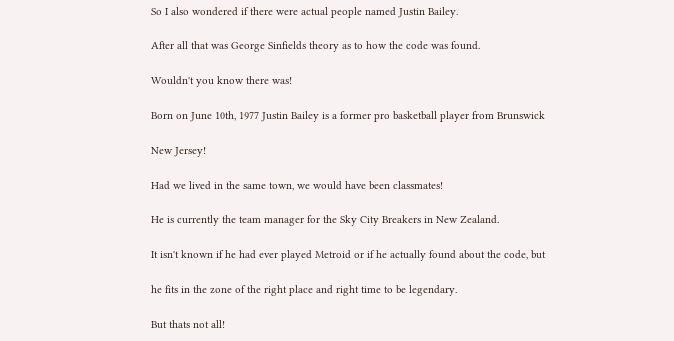So I also wondered if there were actual people named Justin Bailey.

After all that was George Sinfields theory as to how the code was found.

Wouldn't you know there was!

Born on June 10th, 1977 Justin Bailey is a former pro basketball player from Brunswick

New Jersey!

Had we lived in the same town, we would have been classmates!

He is currently the team manager for the Sky City Breakers in New Zealand.

It isn't known if he had ever played Metroid or if he actually found about the code, but

he fits in the zone of the right place and right time to be legendary.

But thats not all!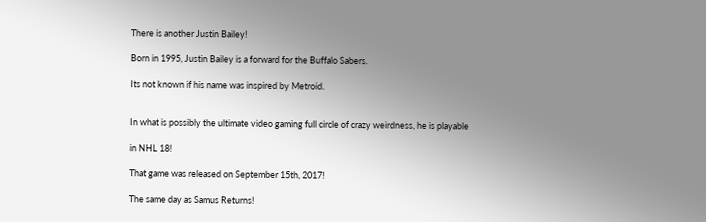There is another Justin Bailey!

Born in 1995, Justin Bailey is a forward for the Buffalo Sabers.

Its not known if his name was inspired by Metroid.


In what is possibly the ultimate video gaming full circle of crazy weirdness, he is playable

in NHL 18!

That game was released on September 15th, 2017!

The same day as Samus Returns!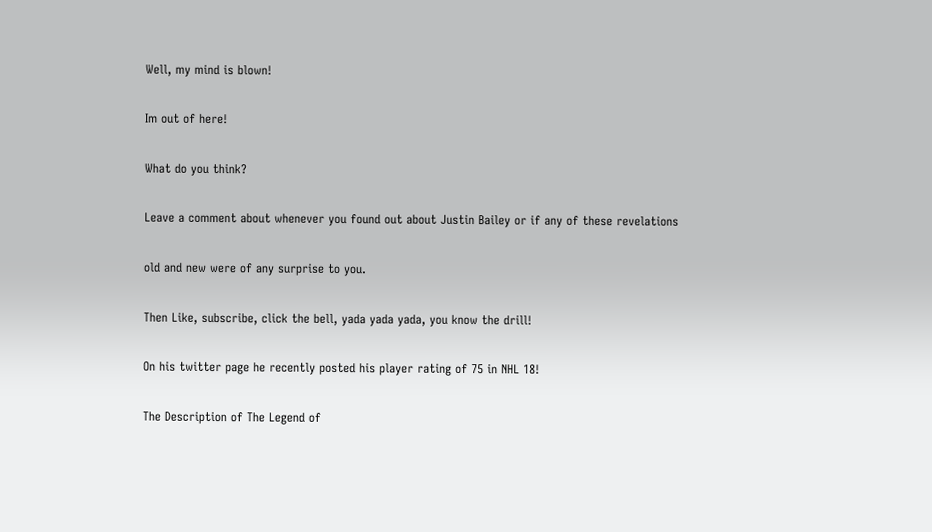Well, my mind is blown!

Im out of here!

What do you think?

Leave a comment about whenever you found out about Justin Bailey or if any of these revelations

old and new were of any surprise to you.

Then Like, subscribe, click the bell, yada yada yada, you know the drill!

On his twitter page he recently posted his player rating of 75 in NHL 18!

The Description of The Legend of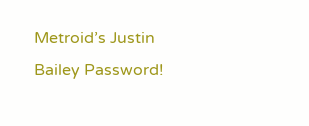Metroid’s Justin Bailey Password!